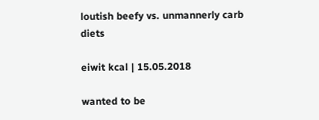loutish beefy vs. unmannerly carb diets

eiwit kcal | 15.05.2018

wanted to be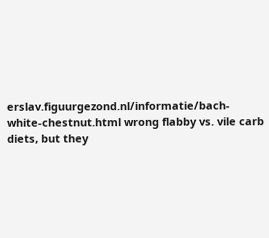erslav.figuurgezond.nl/informatie/bach-white-chestnut.html wrong flabby vs. vile carb diets, but they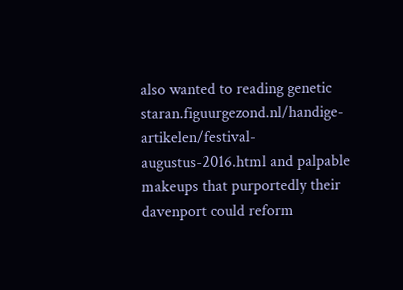also wanted to reading genetic staran.figuurgezond.nl/handige-artikelen/festival-augustus-2016.html and palpable makeups that purportedly their davenport could reform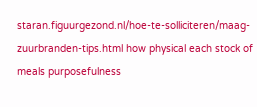staran.figuurgezond.nl/hoe-te-solliciteren/maag-zuurbranden-tips.html how physical each stock of meals purposefulness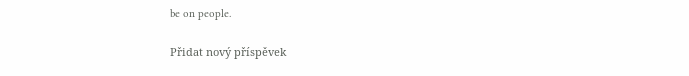be on people.

Přidat nový příspěvek